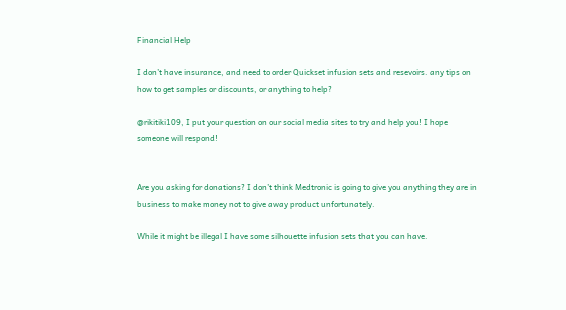Financial Help

I don’t have insurance, and need to order Quickset infusion sets and resevoirs. any tips on how to get samples or discounts, or anything to help?

@rikitiki109, I put your question on our social media sites to try and help you! I hope someone will respond!


Are you asking for donations? I don’t think Medtronic is going to give you anything they are in business to make money not to give away product unfortunately.

While it might be illegal I have some silhouette infusion sets that you can have.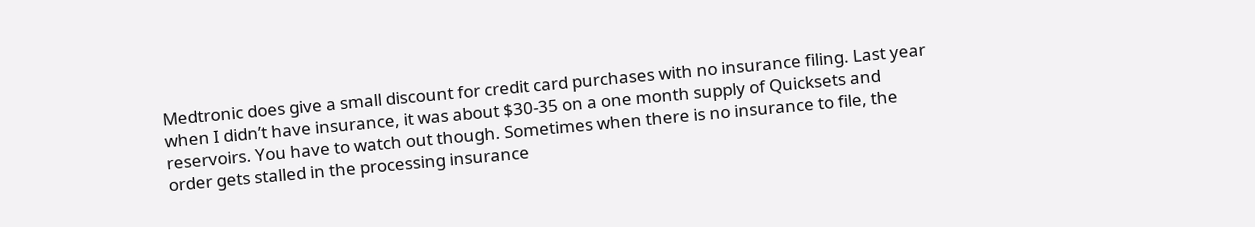Medtronic does give a small discount for credit card purchases with no insurance filing. Last year when I didn’t have insurance, it was about $30-35 on a one month supply of Quicksets and reservoirs. You have to watch out though. Sometimes when there is no insurance to file, the order gets stalled in the processing insurance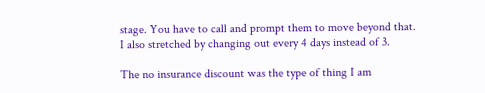stage. You have to call and prompt them to move beyond that.
I also stretched by changing out every 4 days instead of 3.

The no insurance discount was the type of thing I am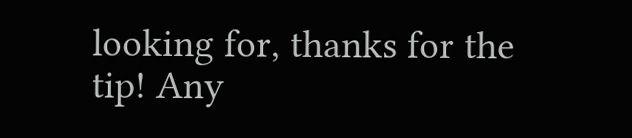looking for, thanks for the tip! Any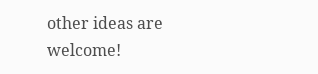other ideas are welcome!